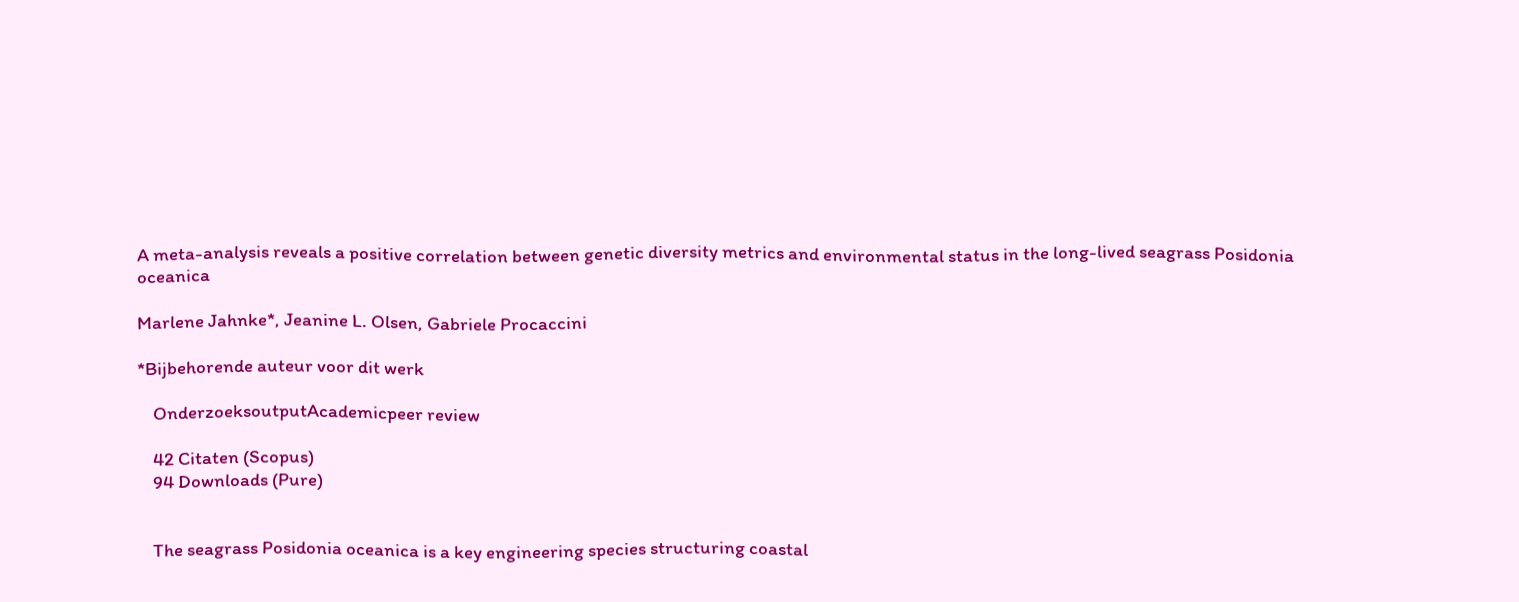A meta-analysis reveals a positive correlation between genetic diversity metrics and environmental status in the long-lived seagrass Posidonia oceanica

Marlene Jahnke*, Jeanine L. Olsen, Gabriele Procaccini

*Bijbehorende auteur voor dit werk

    OnderzoeksoutputAcademicpeer review

    42 Citaten (Scopus)
    94 Downloads (Pure)


    The seagrass Posidonia oceanica is a key engineering species structuring coastal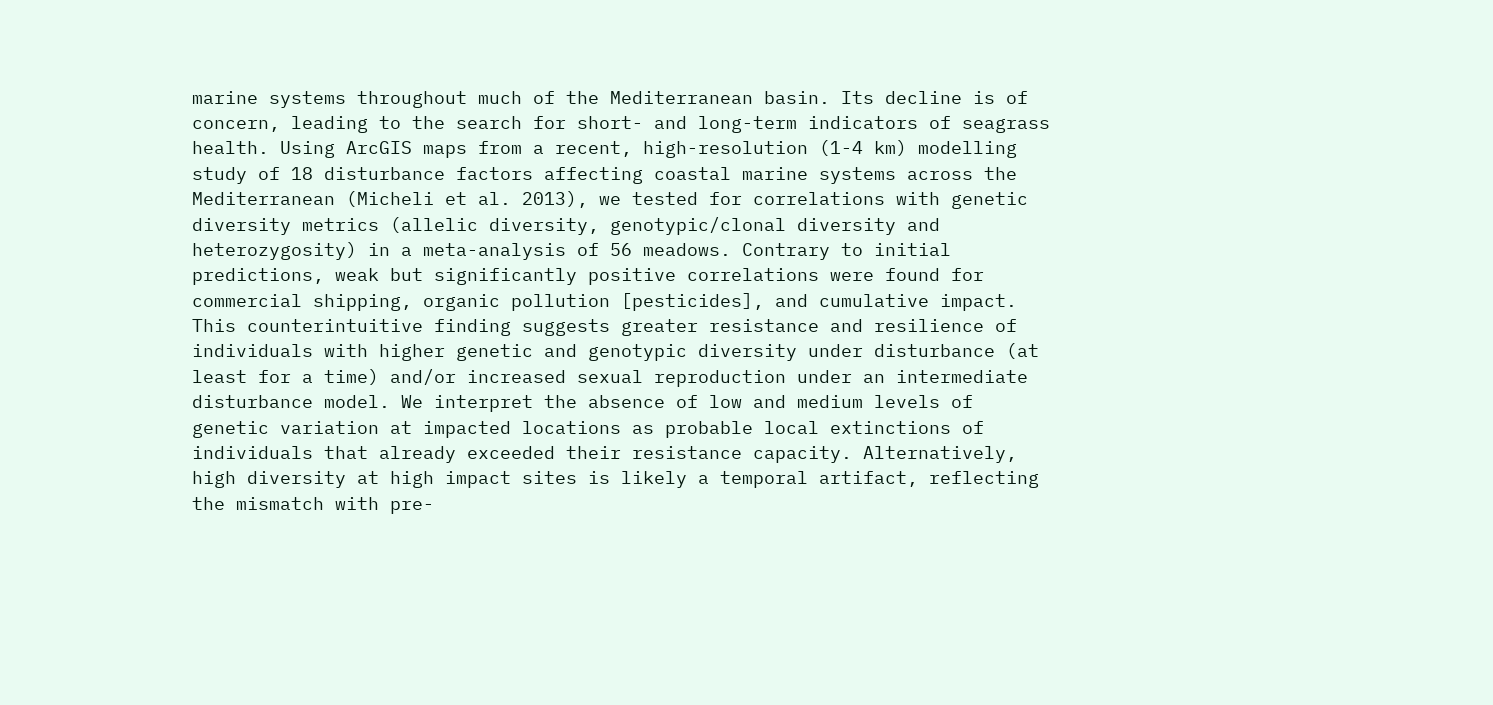marine systems throughout much of the Mediterranean basin. Its decline is of concern, leading to the search for short- and long-term indicators of seagrass health. Using ArcGIS maps from a recent, high-resolution (1-4 km) modelling study of 18 disturbance factors affecting coastal marine systems across the Mediterranean (Micheli et al. 2013), we tested for correlations with genetic diversity metrics (allelic diversity, genotypic/clonal diversity and heterozygosity) in a meta-analysis of 56 meadows. Contrary to initial predictions, weak but significantly positive correlations were found for commercial shipping, organic pollution [pesticides], and cumulative impact. This counterintuitive finding suggests greater resistance and resilience of individuals with higher genetic and genotypic diversity under disturbance (at least for a time) and/or increased sexual reproduction under an intermediate disturbance model. We interpret the absence of low and medium levels of genetic variation at impacted locations as probable local extinctions of individuals that already exceeded their resistance capacity. Alternatively, high diversity at high impact sites is likely a temporal artifact, reflecting the mismatch with pre-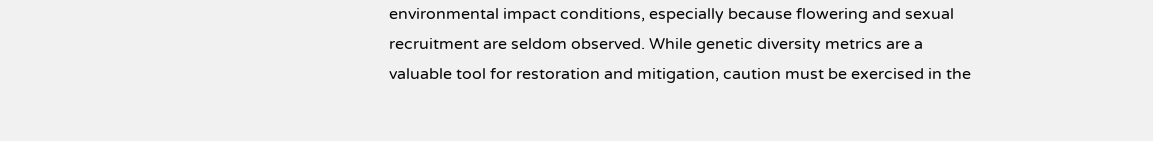environmental impact conditions, especially because flowering and sexual recruitment are seldom observed. While genetic diversity metrics are a valuable tool for restoration and mitigation, caution must be exercised in the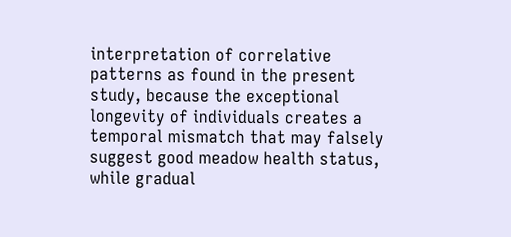interpretation of correlative patterns as found in the present study, because the exceptional longevity of individuals creates a temporal mismatch that may falsely suggest good meadow health status, while gradual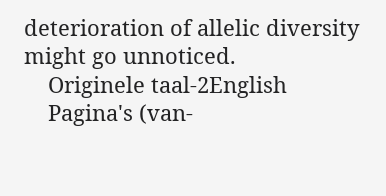deterioration of allelic diversity might go unnoticed.
    Originele taal-2English
    Pagina's (van-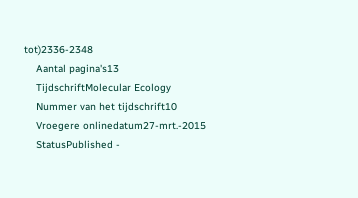tot)2336-2348
    Aantal pagina's13
    TijdschriftMolecular Ecology
    Nummer van het tijdschrift10
    Vroegere onlinedatum27-mrt.-2015
    StatusPublished -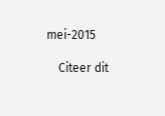mei-2015

    Citeer dit